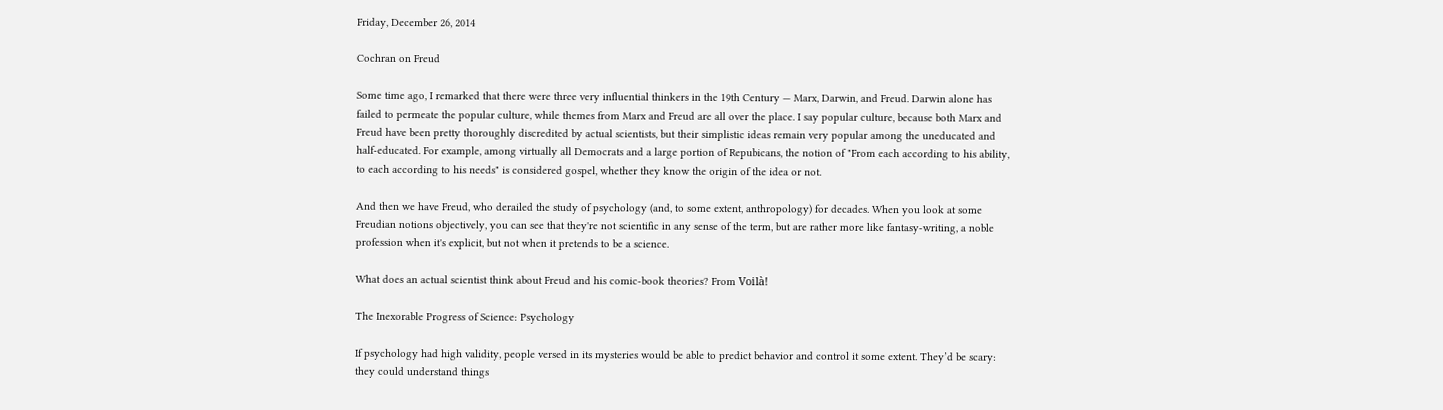Friday, December 26, 2014

Cochran on Freud

Some time ago, I remarked that there were three very influential thinkers in the 19th Century — Marx, Darwin, and Freud. Darwin alone has failed to permeate the popular culture, while themes from Marx and Freud are all over the place. I say popular culture, because both Marx and Freud have been pretty thoroughly discredited by actual scientists, but their simplistic ideas remain very popular among the uneducated and half-educated. For example, among virtually all Democrats and a large portion of Repubicans, the notion of "From each according to his ability, to each according to his needs" is considered gospel, whether they know the origin of the idea or not.

And then we have Freud, who derailed the study of psychology (and, to some extent, anthropology) for decades. When you look at some Freudian notions objectively, you can see that they're not scientific in any sense of the term, but are rather more like fantasy-writing, a noble profession when it's explicit, but not when it pretends to be a science.

What does an actual scientist think about Freud and his comic-book theories? From Voilà!

The Inexorable Progress of Science: Psychology

If psychology had high validity, people versed in its mysteries would be able to predict behavior and control it some extent. They’d be scary: they could understand things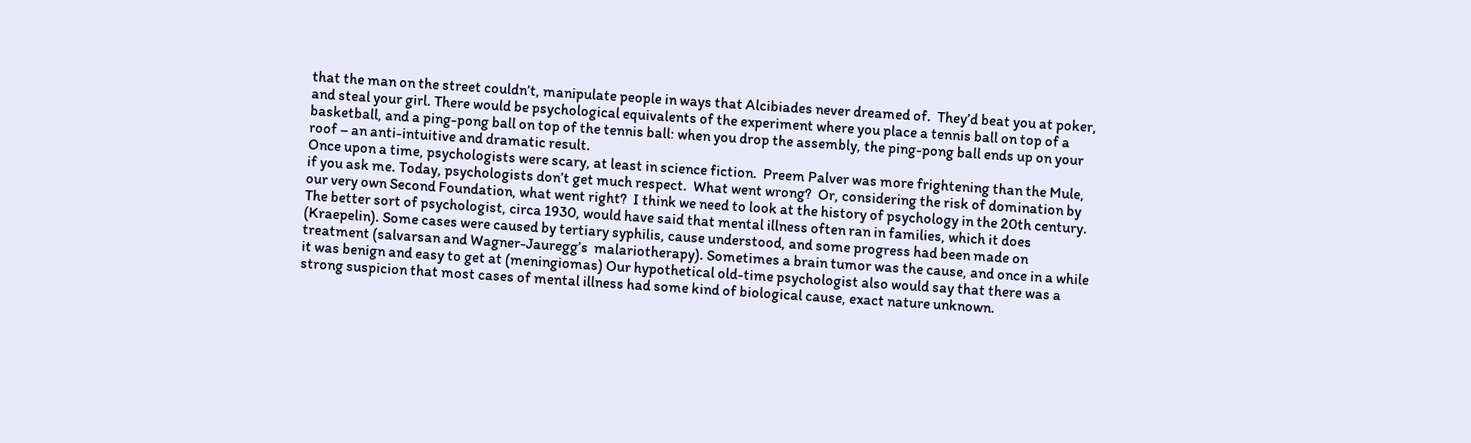that the man on the street couldn’t, manipulate people in ways that Alcibiades never dreamed of.  They’d beat you at poker, and steal your girl. There would be psychological equivalents of the experiment where you place a tennis ball on top of a basketball, and a ping-pong ball on top of the tennis ball: when you drop the assembly, the ping-pong ball ends up on your roof – an anti-intuitive and dramatic result.
Once upon a time, psychologists were scary, at least in science fiction.  Preem Palver was more frightening than the Mule, if you ask me. Today, psychologists don’t get much respect.  What went wrong?  Or, considering the risk of domination by our very own Second Foundation, what went right?  I think we need to look at the history of psychology in the 20th century.
The better sort of psychologist, circa 1930, would have said that mental illness often ran in families, which it does (Kraepelin). Some cases were caused by tertiary syphilis, cause understood, and some progress had been made on treatment (salvarsan and Wagner-Jauregg’s  malariotherapy). Sometimes a brain tumor was the cause, and once in a while it was benign and easy to get at (meningiomas) Our hypothetical old-time psychologist also would say that there was a strong suspicion that most cases of mental illness had some kind of biological cause, exact nature unknown.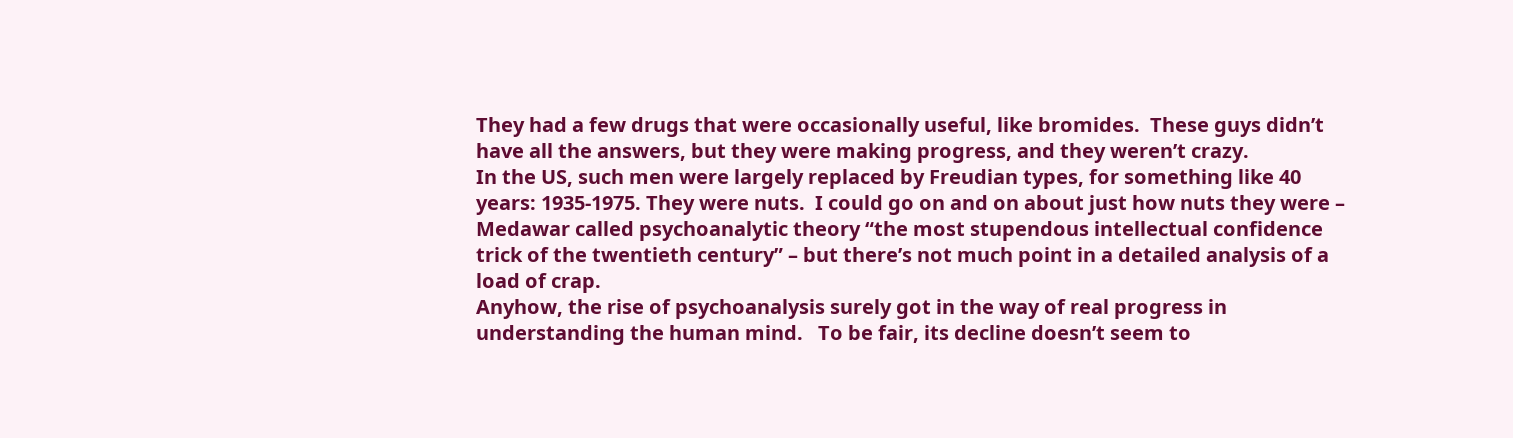They had a few drugs that were occasionally useful, like bromides.  These guys didn’t have all the answers, but they were making progress, and they weren’t crazy.
In the US, such men were largely replaced by Freudian types, for something like 40 years: 1935-1975. They were nuts.  I could go on and on about just how nuts they were – Medawar called psychoanalytic theory “the most stupendous intellectual confidence trick of the twentieth century” – but there’s not much point in a detailed analysis of a load of crap.
Anyhow, the rise of psychoanalysis surely got in the way of real progress in understanding the human mind.   To be fair, its decline doesn’t seem to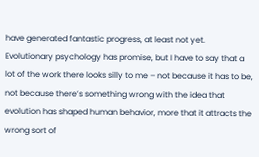have generated fantastic progress, at least not yet.   Evolutionary psychology has promise, but I have to say that a lot of the work there looks silly to me – not because it has to be, not because there’s something wrong with the idea that evolution has shaped human behavior, more that it attracts the wrong sort of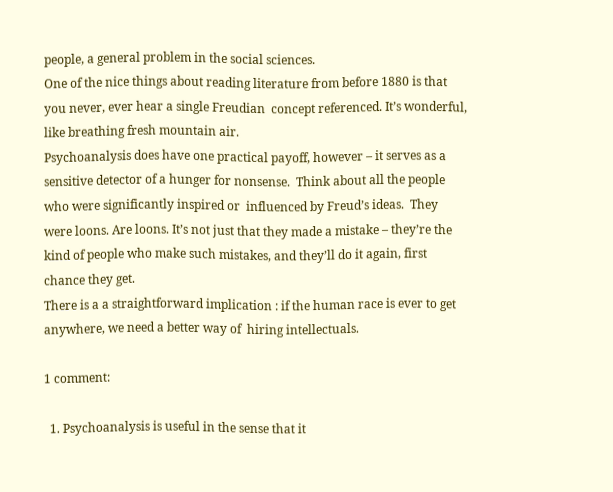people, a general problem in the social sciences.
One of the nice things about reading literature from before 1880 is that you never, ever hear a single Freudian  concept referenced. It’s wonderful, like breathing fresh mountain air.
Psychoanalysis does have one practical payoff, however – it serves as a sensitive detector of a hunger for nonsense.  Think about all the people who were significantly inspired or  influenced by Freud’s ideas.  They were loons. Are loons. It’s not just that they made a mistake – they’re the kind of people who make such mistakes, and they’ll do it again, first chance they get.
There is a a straightforward implication : if the human race is ever to get anywhere, we need a better way of  hiring intellectuals.

1 comment:

  1. Psychoanalysis is useful in the sense that it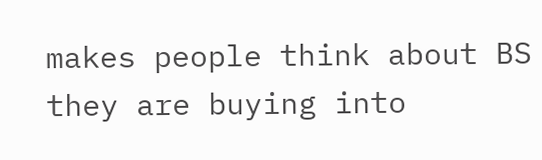makes people think about BS they are buying into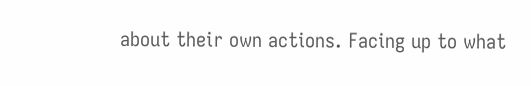about their own actions. Facing up to what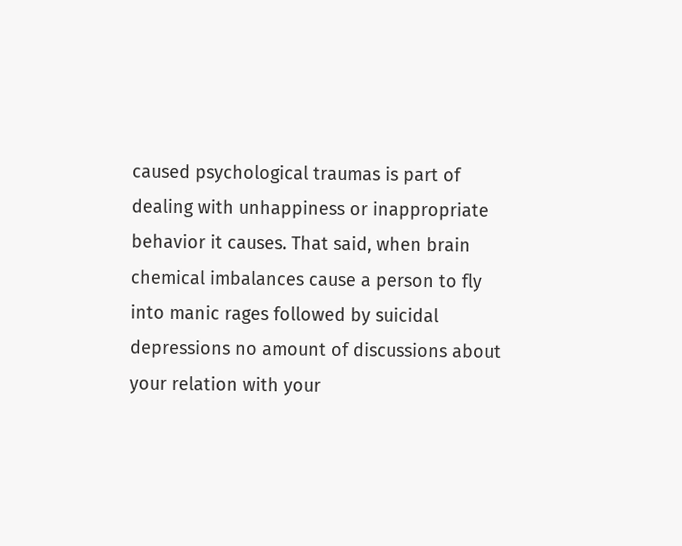caused psychological traumas is part of dealing with unhappiness or inappropriate behavior it causes. That said, when brain chemical imbalances cause a person to fly into manic rages followed by suicidal depressions no amount of discussions about your relation with your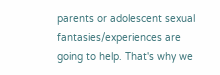parents or adolescent sexual fantasies/experiences are going to help. That's why we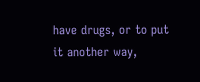have drugs, or to put it another way,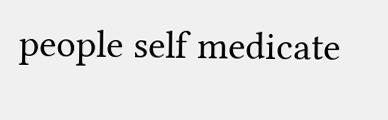people self medicate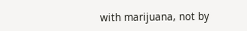with marijuana, not by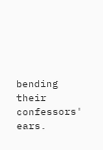bending their confessors' ears.